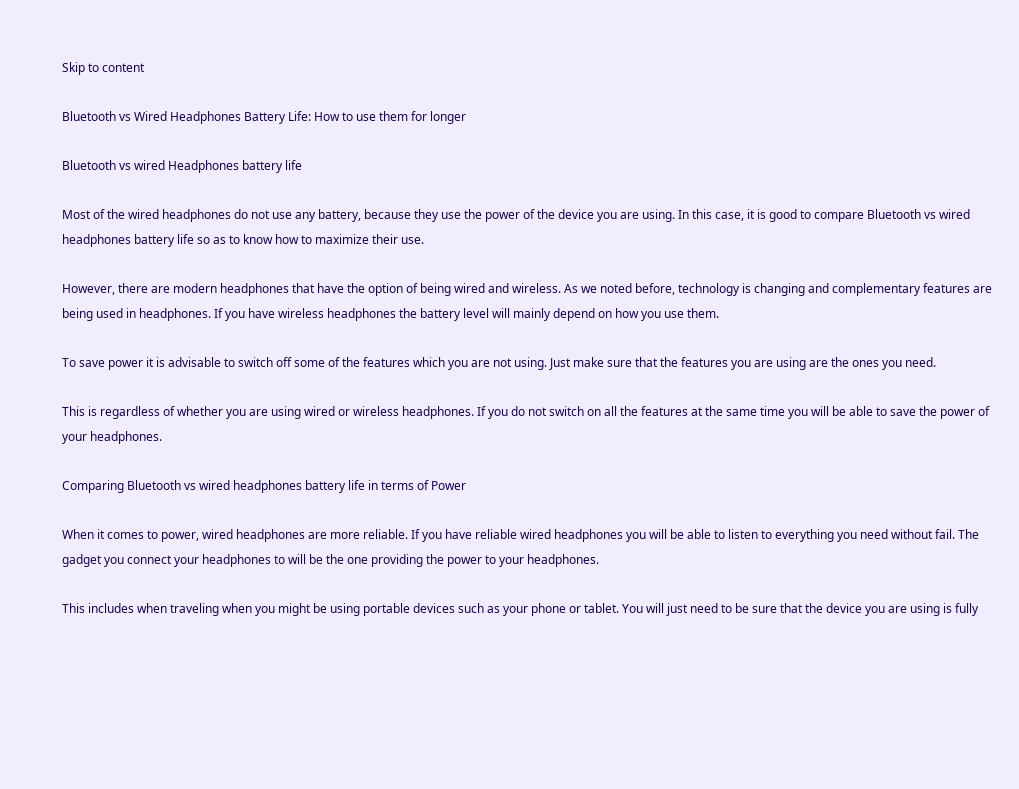Skip to content

Bluetooth vs Wired Headphones Battery Life: How to use them for longer

Bluetooth vs wired Headphones battery life

Most of the wired headphones do not use any battery, because they use the power of the device you are using. In this case, it is good to compare Bluetooth vs wired headphones battery life so as to know how to maximize their use.

However, there are modern headphones that have the option of being wired and wireless. As we noted before, technology is changing and complementary features are being used in headphones. If you have wireless headphones the battery level will mainly depend on how you use them.

To save power it is advisable to switch off some of the features which you are not using. Just make sure that the features you are using are the ones you need.

This is regardless of whether you are using wired or wireless headphones. If you do not switch on all the features at the same time you will be able to save the power of your headphones.

Comparing Bluetooth vs wired headphones battery life in terms of Power

When it comes to power, wired headphones are more reliable. If you have reliable wired headphones you will be able to listen to everything you need without fail. The gadget you connect your headphones to will be the one providing the power to your headphones.

This includes when traveling when you might be using portable devices such as your phone or tablet. You will just need to be sure that the device you are using is fully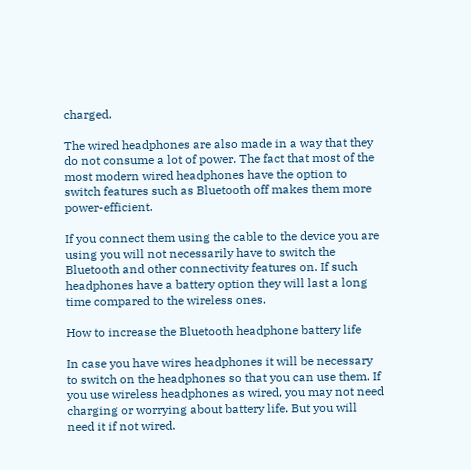charged.

The wired headphones are also made in a way that they do not consume a lot of power. The fact that most of the most modern wired headphones have the option to switch features such as Bluetooth off makes them more power-efficient.

If you connect them using the cable to the device you are using you will not necessarily have to switch the Bluetooth and other connectivity features on. If such headphones have a battery option they will last a long time compared to the wireless ones.

How to increase the Bluetooth headphone battery life

In case you have wires headphones it will be necessary to switch on the headphones so that you can use them. If you use wireless headphones as wired, you may not need charging or worrying about battery life. But you will need it if not wired.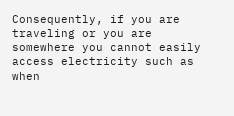Consequently, if you are traveling or you are somewhere you cannot easily access electricity such as when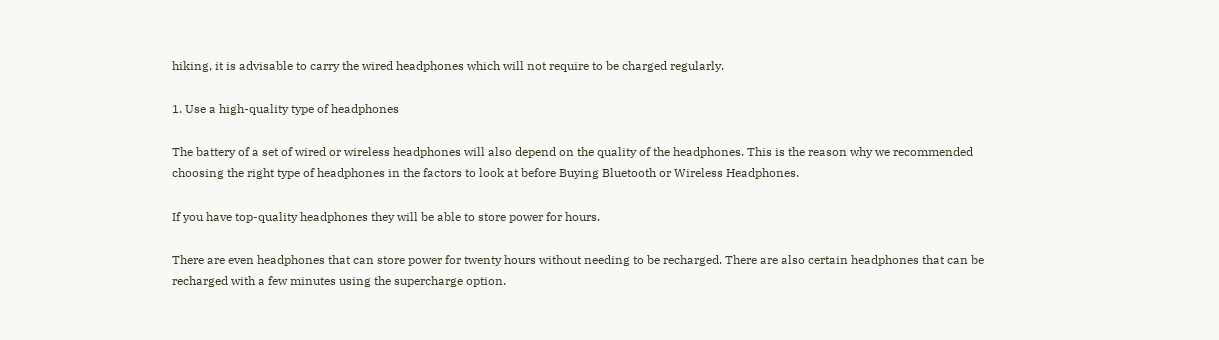hiking, it is advisable to carry the wired headphones which will not require to be charged regularly.

1. Use a high-quality type of headphones

The battery of a set of wired or wireless headphones will also depend on the quality of the headphones. This is the reason why we recommended choosing the right type of headphones in the factors to look at before Buying Bluetooth or Wireless Headphones.

If you have top-quality headphones they will be able to store power for hours.

There are even headphones that can store power for twenty hours without needing to be recharged. There are also certain headphones that can be recharged with a few minutes using the supercharge option.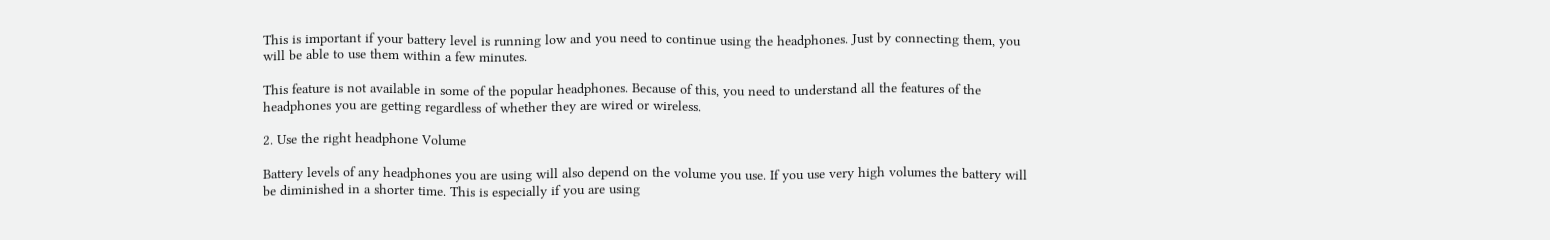This is important if your battery level is running low and you need to continue using the headphones. Just by connecting them, you will be able to use them within a few minutes.

This feature is not available in some of the popular headphones. Because of this, you need to understand all the features of the headphones you are getting regardless of whether they are wired or wireless.

2. Use the right headphone Volume

Battery levels of any headphones you are using will also depend on the volume you use. If you use very high volumes the battery will be diminished in a shorter time. This is especially if you are using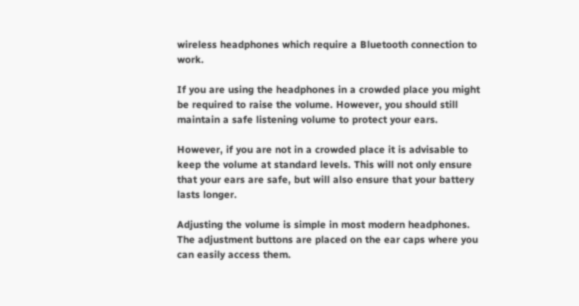wireless headphones which require a Bluetooth connection to work.

If you are using the headphones in a crowded place you might be required to raise the volume. However, you should still maintain a safe listening volume to protect your ears.

However, if you are not in a crowded place it is advisable to keep the volume at standard levels. This will not only ensure that your ears are safe, but will also ensure that your battery lasts longer.

Adjusting the volume is simple in most modern headphones. The adjustment buttons are placed on the ear caps where you can easily access them.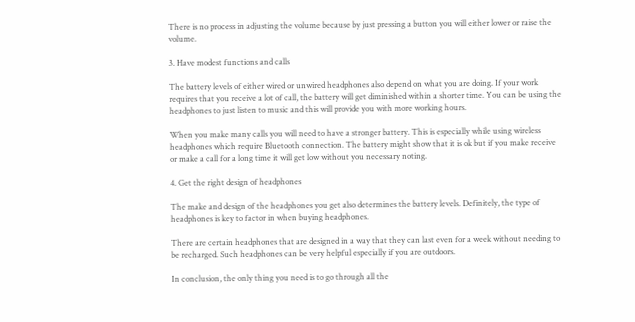There is no process in adjusting the volume because by just pressing a button you will either lower or raise the volume.

3. Have modest functions and calls

The battery levels of either wired or unwired headphones also depend on what you are doing. If your work requires that you receive a lot of call, the battery will get diminished within a shorter time. You can be using the headphones to just listen to music and this will provide you with more working hours.

When you make many calls you will need to have a stronger battery. This is especially while using wireless headphones which require Bluetooth connection. The battery might show that it is ok but if you make receive or make a call for a long time it will get low without you necessary noting.

4. Get the right design of headphones

The make and design of the headphones you get also determines the battery levels. Definitely, the type of headphones is key to factor in when buying headphones.

There are certain headphones that are designed in a way that they can last even for a week without needing to be recharged. Such headphones can be very helpful especially if you are outdoors.

In conclusion, the only thing you need is to go through all the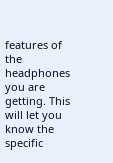features of the headphones you are getting. This will let you know the specific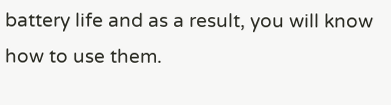battery life and as a result, you will know how to use them.